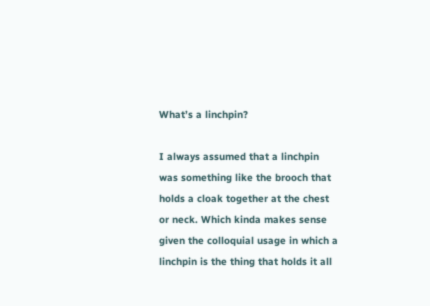What’s a linchpin?

I always assumed that a linchpin was something like the brooch that holds a cloak together at the chest or neck. Which kinda makes sense given the colloquial usage in which a linchpin is the thing that holds it all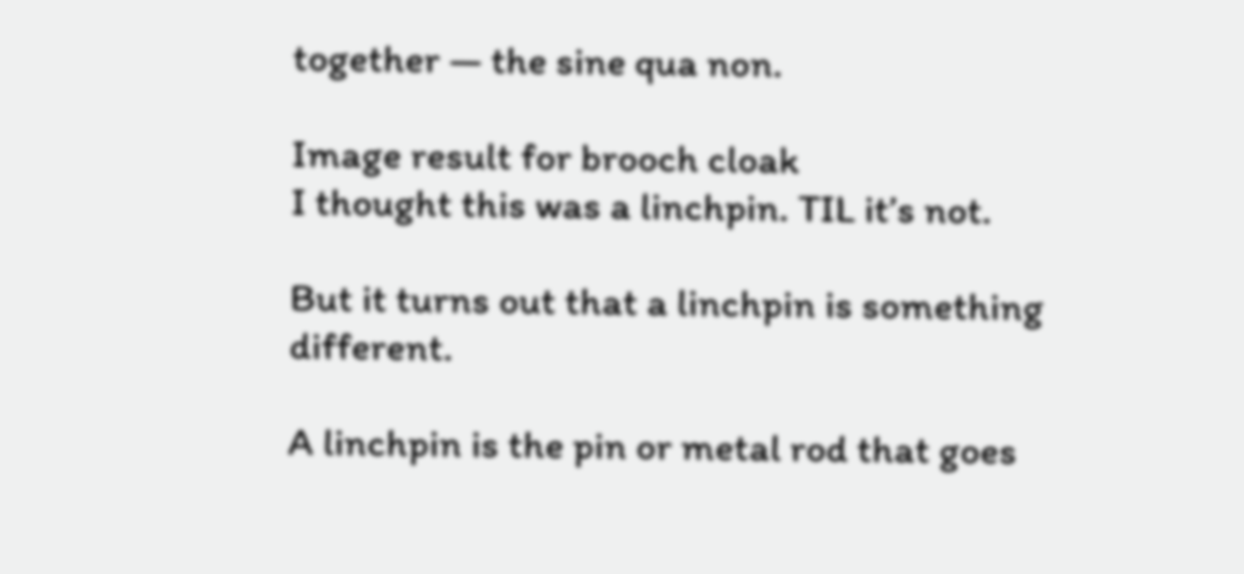together — the sine qua non.

Image result for brooch cloak
I thought this was a linchpin. TIL it’s not.

But it turns out that a linchpin is something different.

A linchpin is the pin or metal rod that goes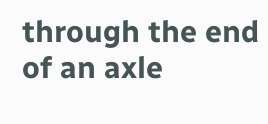through the end of an axle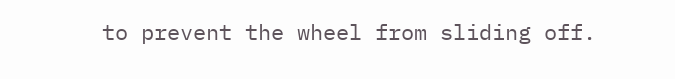to prevent the wheel from sliding off.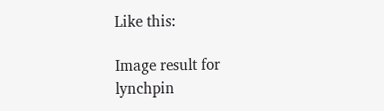Like this:

Image result for lynchpin